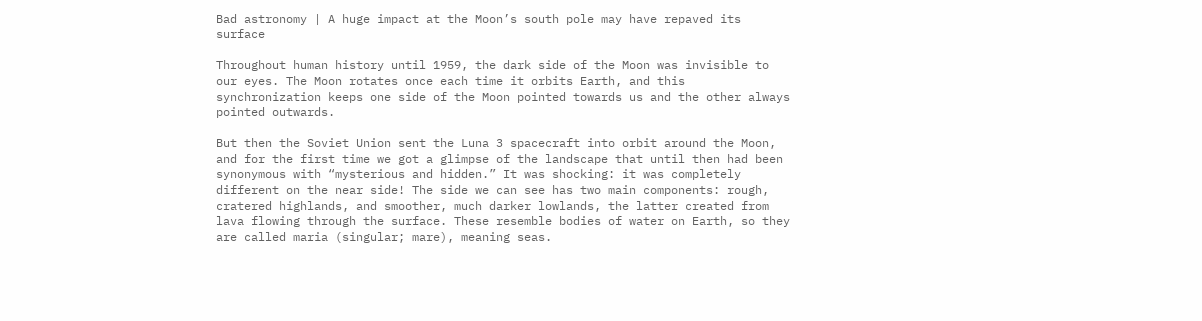Bad astronomy | A huge impact at the Moon’s south pole may have repaved its surface

Throughout human history until 1959, the dark side of the Moon was invisible to our eyes. The Moon rotates once each time it orbits Earth, and this synchronization keeps one side of the Moon pointed towards us and the other always pointed outwards.

But then the Soviet Union sent the Luna 3 spacecraft into orbit around the Moon, and for the first time we got a glimpse of the landscape that until then had been synonymous with “mysterious and hidden.” It was shocking: it was completely different on the near side! The side we can see has two main components: rough, cratered highlands, and smoother, much darker lowlands, the latter created from lava flowing through the surface. These resemble bodies of water on Earth, so they are called maria (singular; mare), meaning seas.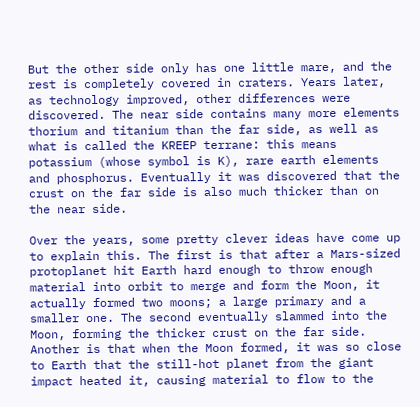But the other side only has one little mare, and the rest is completely covered in craters. Years later, as technology improved, other differences were discovered. The near side contains many more elements thorium and titanium than the far side, as well as what is called the KREEP terrane: this means potassium (whose symbol is K), rare earth elements and phosphorus. Eventually it was discovered that the crust on the far side is also much thicker than on the near side.

Over the years, some pretty clever ideas have come up to explain this. The first is that after a Mars-sized protoplanet hit Earth hard enough to throw enough material into orbit to merge and form the Moon, it actually formed two moons; a large primary and a smaller one. The second eventually slammed into the Moon, forming the thicker crust on the far side. Another is that when the Moon formed, it was so close to Earth that the still-hot planet from the giant impact heated it, causing material to flow to the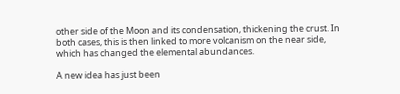other side of the Moon and its condensation, thickening the crust. In both cases, this is then linked to more volcanism on the near side, which has changed the elemental abundances.

A new idea has just been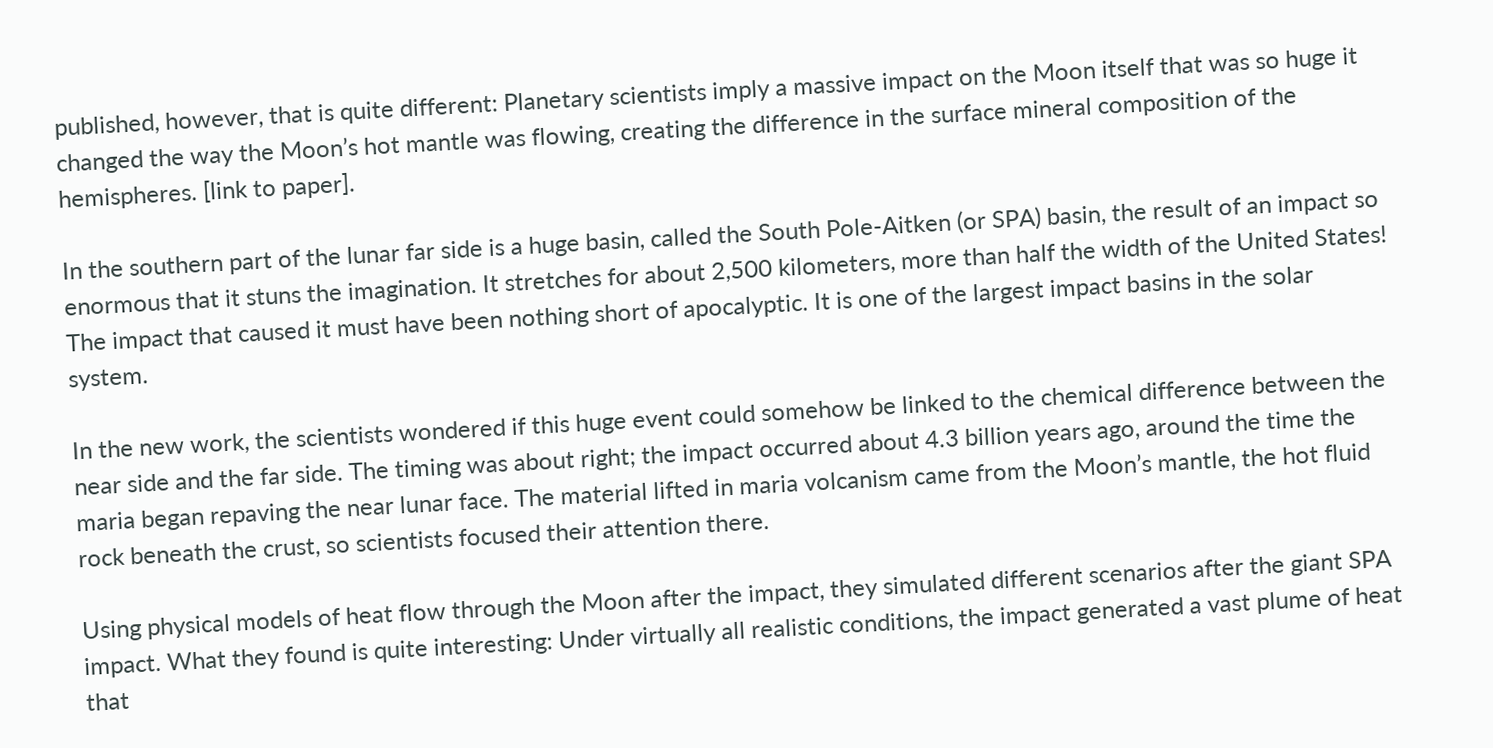published, however, that is quite different: Planetary scientists imply a massive impact on the Moon itself that was so huge it changed the way the Moon’s hot mantle was flowing, creating the difference in the surface mineral composition of the hemispheres. [link to paper].

In the southern part of the lunar far side is a huge basin, called the South Pole-Aitken (or SPA) basin, the result of an impact so enormous that it stuns the imagination. It stretches for about 2,500 kilometers, more than half the width of the United States! The impact that caused it must have been nothing short of apocalyptic. It is one of the largest impact basins in the solar system.

In the new work, the scientists wondered if this huge event could somehow be linked to the chemical difference between the near side and the far side. The timing was about right; the impact occurred about 4.3 billion years ago, around the time the maria began repaving the near lunar face. The material lifted in maria volcanism came from the Moon’s mantle, the hot fluid rock beneath the crust, so scientists focused their attention there.

Using physical models of heat flow through the Moon after the impact, they simulated different scenarios after the giant SPA impact. What they found is quite interesting: Under virtually all realistic conditions, the impact generated a vast plume of heat that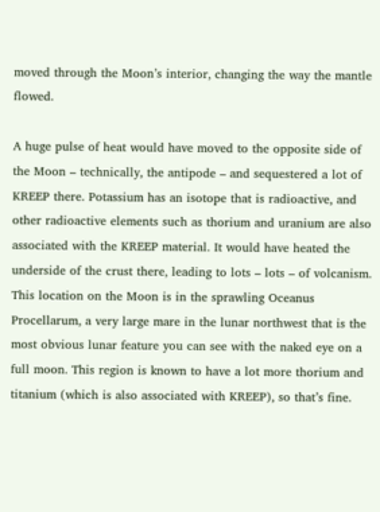moved through the Moon’s interior, changing the way the mantle flowed.

A huge pulse of heat would have moved to the opposite side of the Moon – technically, the antipode – and sequestered a lot of KREEP there. Potassium has an isotope that is radioactive, and other radioactive elements such as thorium and uranium are also associated with the KREEP material. It would have heated the underside of the crust there, leading to lots – lots – of volcanism. This location on the Moon is in the sprawling Oceanus Procellarum, a very large mare in the lunar northwest that is the most obvious lunar feature you can see with the naked eye on a full moon. This region is known to have a lot more thorium and titanium (which is also associated with KREEP), so that’s fine.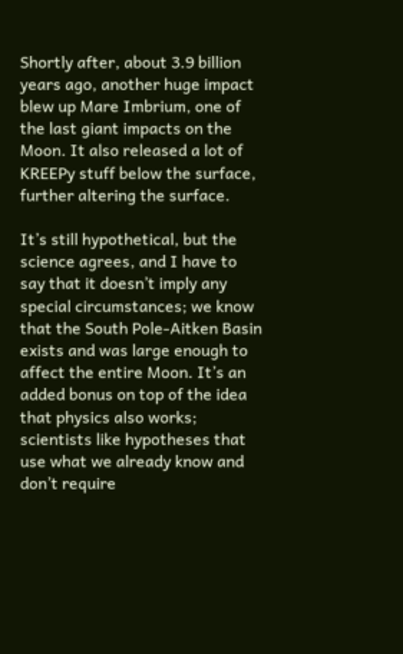Shortly after, about 3.9 billion years ago, another huge impact blew up Mare Imbrium, one of the last giant impacts on the Moon. It also released a lot of KREEPy stuff below the surface, further altering the surface.

It’s still hypothetical, but the science agrees, and I have to say that it doesn’t imply any special circumstances; we know that the South Pole-Aitken Basin exists and was large enough to affect the entire Moon. It’s an added bonus on top of the idea that physics also works; scientists like hypotheses that use what we already know and don’t require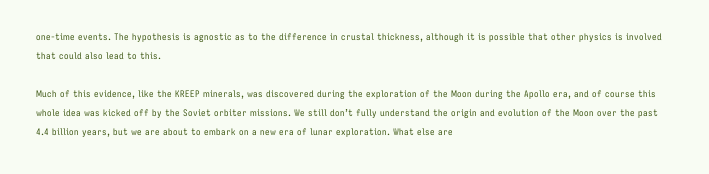one-time events. The hypothesis is agnostic as to the difference in crustal thickness, although it is possible that other physics is involved that could also lead to this.

Much of this evidence, like the KREEP minerals, was discovered during the exploration of the Moon during the Apollo era, and of course this whole idea was kicked off by the Soviet orbiter missions. We still don’t fully understand the origin and evolution of the Moon over the past 4.4 billion years, but we are about to embark on a new era of lunar exploration. What else are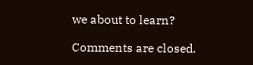we about to learn?

Comments are closed.